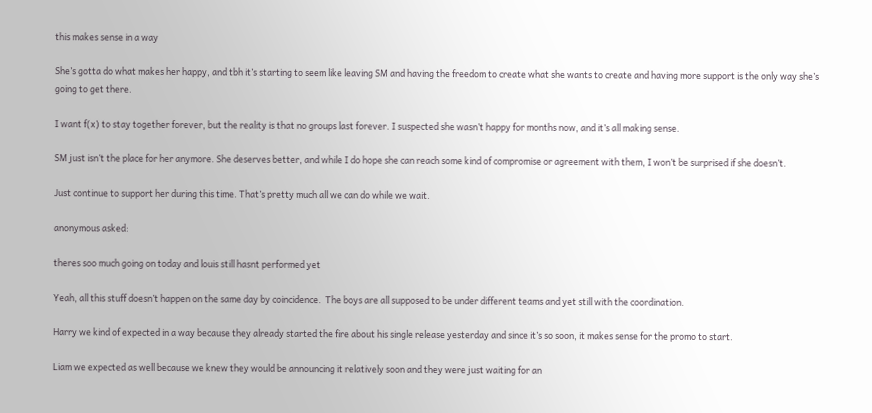this makes sense in a way

She’s gotta do what makes her happy, and tbh it’s starting to seem like leaving SM and having the freedom to create what she wants to create and having more support is the only way she’s going to get there.

I want f(x) to stay together forever, but the reality is that no groups last forever. I suspected she wasn’t happy for months now, and it’s all making sense.

SM just isn’t the place for her anymore. She deserves better, and while I do hope she can reach some kind of compromise or agreement with them, I won’t be surprised if she doesn’t.

Just continue to support her during this time. That’s pretty much all we can do while we wait.

anonymous asked:

theres soo much going on today and louis still hasnt performed yet

Yeah, all this stuff doesn’t happen on the same day by coincidence.  The boys are all supposed to be under different teams and yet still with the coordination.

Harry we kind of expected in a way because they already started the fire about his single release yesterday and since it’s so soon, it makes sense for the promo to start.

Liam we expected as well because we knew they would be announcing it relatively soon and they were just waiting for an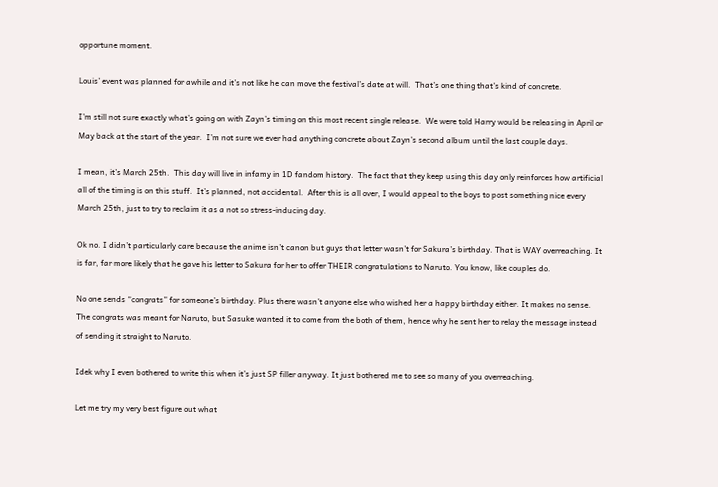opportune moment.

Louis’ event was planned for awhile and it’s not like he can move the festival’s date at will.  That’s one thing that’s kind of concrete.

I’m still not sure exactly what’s going on with Zayn’s timing on this most recent single release.  We were told Harry would be releasing in April or May back at the start of the year.  I’m not sure we ever had anything concrete about Zayn’s second album until the last couple days.

I mean, it’s March 25th.  This day will live in infamy in 1D fandom history.  The fact that they keep using this day only reinforces how artificial all of the timing is on this stuff.  It’s planned, not accidental.  After this is all over, I would appeal to the boys to post something nice every March 25th, just to try to reclaim it as a not so stress-inducing day.

Ok no. I didn’t particularly care because the anime isn’t canon but guys that letter wasn’t for Sakura’s birthday. That is WAY overreaching. It is far, far more likely that he gave his letter to Sakura for her to offer THEIR congratulations to Naruto. You know, like couples do.

No one sends “congrats” for someone’s birthday. Plus there wasn’t anyone else who wished her a happy birthday either. It makes no sense. The congrats was meant for Naruto, but Sasuke wanted it to come from the both of them, hence why he sent her to relay the message instead of sending it straight to Naruto.

Idek why I even bothered to write this when it’s just SP filler anyway. It just bothered me to see so many of you overreaching.

Let me try my very best figure out what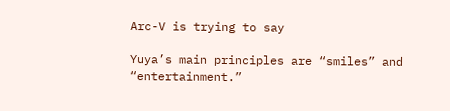Arc-V is trying to say

Yuya’s main principles are “smiles” and “entertainment.”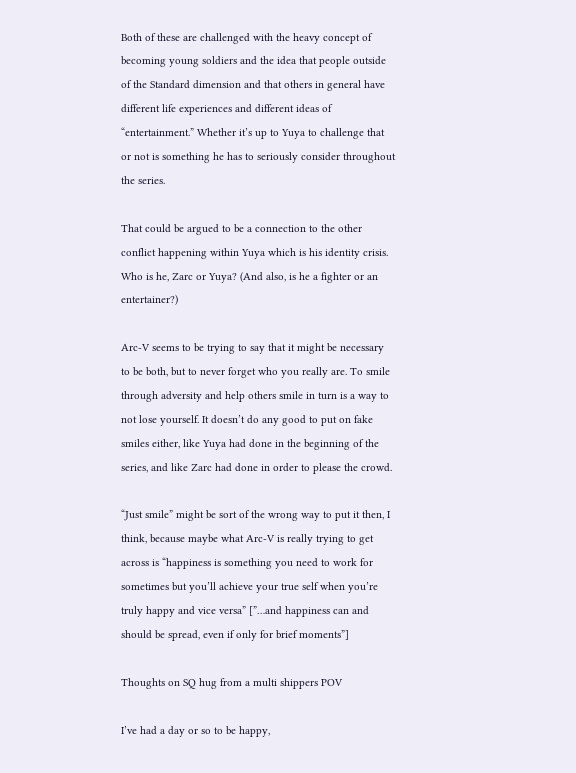Both of these are challenged with the heavy concept of becoming young soldiers and the idea that people outside of the Standard dimension and that others in general have different life experiences and different ideas of “entertainment.” Whether it’s up to Yuya to challenge that or not is something he has to seriously consider throughout the series.

That could be argued to be a connection to the other conflict happening within Yuya which is his identity crisis. Who is he, Zarc or Yuya? (And also, is he a fighter or an entertainer?)

Arc-V seems to be trying to say that it might be necessary to be both, but to never forget who you really are. To smile through adversity and help others smile in turn is a way to not lose yourself. It doesn’t do any good to put on fake smiles either, like Yuya had done in the beginning of the series, and like Zarc had done in order to please the crowd.

“Just smile” might be sort of the wrong way to put it then, I think, because maybe what Arc-V is really trying to get across is “happiness is something you need to work for sometimes but you’ll achieve your true self when you’re truly happy and vice versa” [”…and happiness can and should be spread, even if only for brief moments”]

Thoughts on SQ hug from a multi shippers POV

I’ve had a day or so to be happy,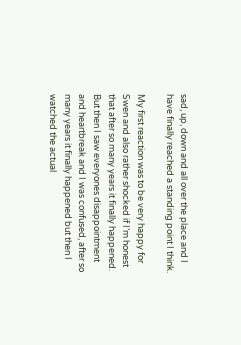sad, up, down and all over the place and I have finally reached a standing point I think.

My first reaction was to be very happy for Swen and also rather shocked if I’m honest that after so many years it finally happened. But then I saw everyones disappointment and heartbreak and I was confused, after so many years it finally happened but then I watched the actual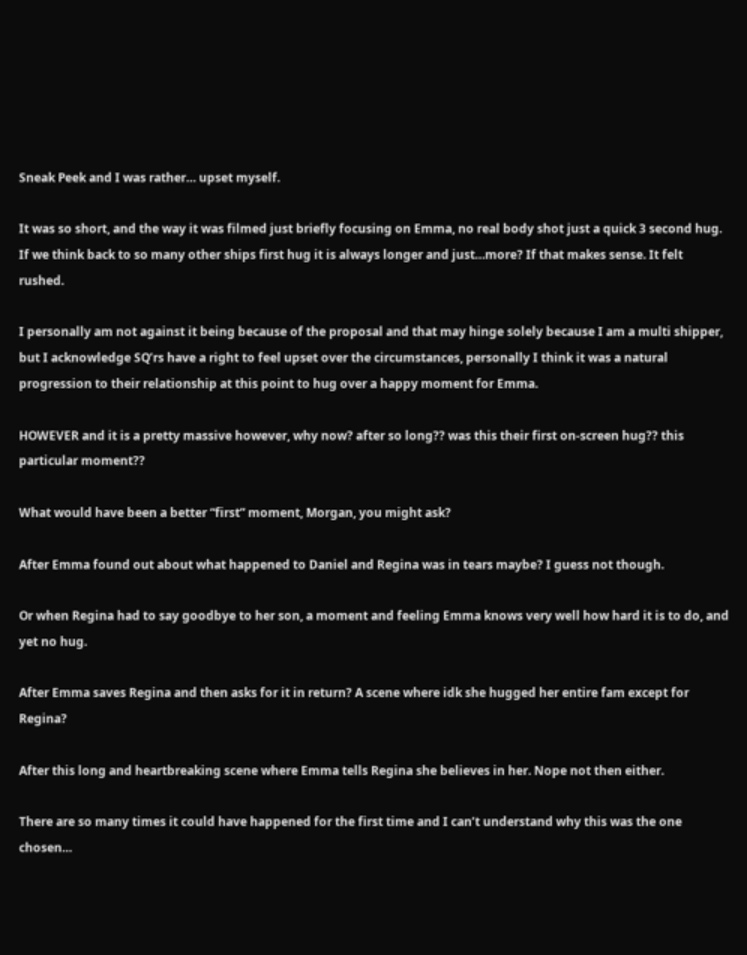Sneak Peek and I was rather… upset myself.

It was so short, and the way it was filmed just briefly focusing on Emma, no real body shot just a quick 3 second hug. If we think back to so many other ships first hug it is always longer and just…more? If that makes sense. It felt rushed.

I personally am not against it being because of the proposal and that may hinge solely because I am a multi shipper, but I acknowledge SQ’rs have a right to feel upset over the circumstances, personally I think it was a natural progression to their relationship at this point to hug over a happy moment for Emma.

HOWEVER and it is a pretty massive however, why now? after so long?? was this their first on-screen hug?? this particular moment??

What would have been a better “first” moment, Morgan, you might ask?

After Emma found out about what happened to Daniel and Regina was in tears maybe? I guess not though.

Or when Regina had to say goodbye to her son, a moment and feeling Emma knows very well how hard it is to do, and yet no hug.

After Emma saves Regina and then asks for it in return? A scene where idk she hugged her entire fam except for Regina?

After this long and heartbreaking scene where Emma tells Regina she believes in her. Nope not then either.

There are so many times it could have happened for the first time and I can’t understand why this was the one chosen…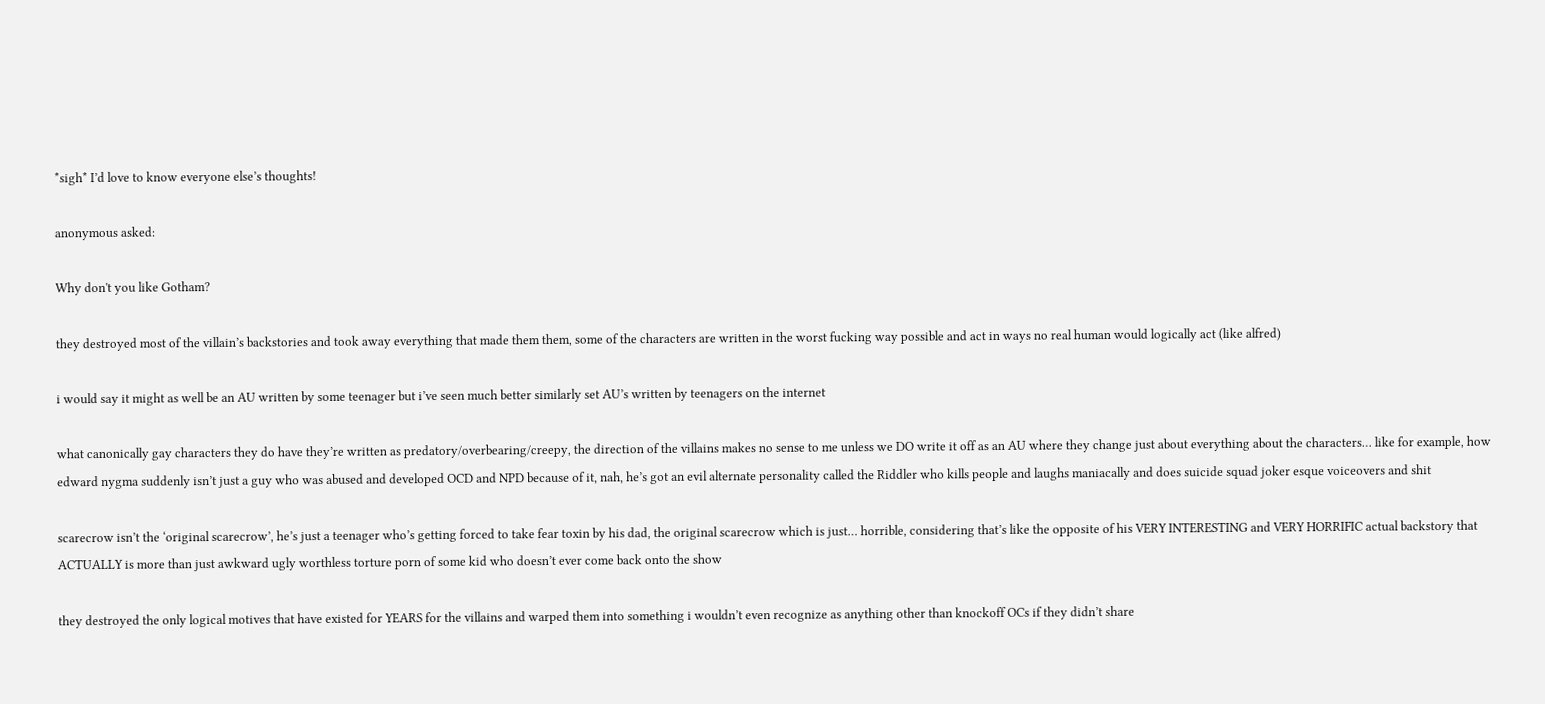*sigh* I’d love to know everyone else’s thoughts!

anonymous asked:

Why don't you like Gotham?

they destroyed most of the villain’s backstories and took away everything that made them them, some of the characters are written in the worst fucking way possible and act in ways no real human would logically act (like alfred)

i would say it might as well be an AU written by some teenager but i’ve seen much better similarly set AU’s written by teenagers on the internet

what canonically gay characters they do have they’re written as predatory/overbearing/creepy, the direction of the villains makes no sense to me unless we DO write it off as an AU where they change just about everything about the characters… like for example, how edward nygma suddenly isn’t just a guy who was abused and developed OCD and NPD because of it, nah, he’s got an evil alternate personality called the Riddler who kills people and laughs maniacally and does suicide squad joker esque voiceovers and shit

scarecrow isn’t the ‘original scarecrow’, he’s just a teenager who’s getting forced to take fear toxin by his dad, the original scarecrow which is just… horrible, considering that’s like the opposite of his VERY INTERESTING and VERY HORRIFIC actual backstory that ACTUALLY is more than just awkward ugly worthless torture porn of some kid who doesn’t ever come back onto the show

they destroyed the only logical motives that have existed for YEARS for the villains and warped them into something i wouldn’t even recognize as anything other than knockoff OCs if they didn’t share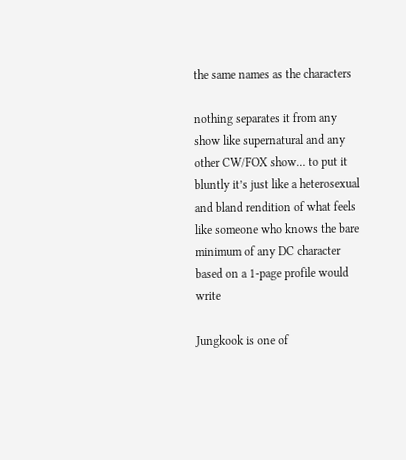the same names as the characters

nothing separates it from any show like supernatural and any other CW/FOX show… to put it bluntly it’s just like a heterosexual and bland rendition of what feels like someone who knows the bare minimum of any DC character based on a 1-page profile would write

Jungkook is one of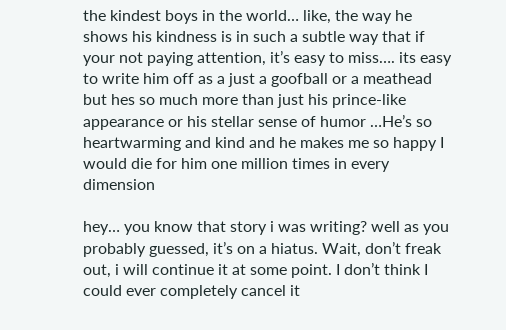the kindest boys in the world… like, the way he shows his kindness is in such a subtle way that if your not paying attention, it’s easy to miss…. its easy to write him off as a just a goofball or a meathead but hes so much more than just his prince-like appearance or his stellar sense of humor …He’s so heartwarming and kind and he makes me so happy I would die for him one million times in every dimension

hey… you know that story i was writing? well as you probably guessed, it’s on a hiatus. Wait, don’t freak out, i will continue it at some point. I don’t think I could ever completely cancel it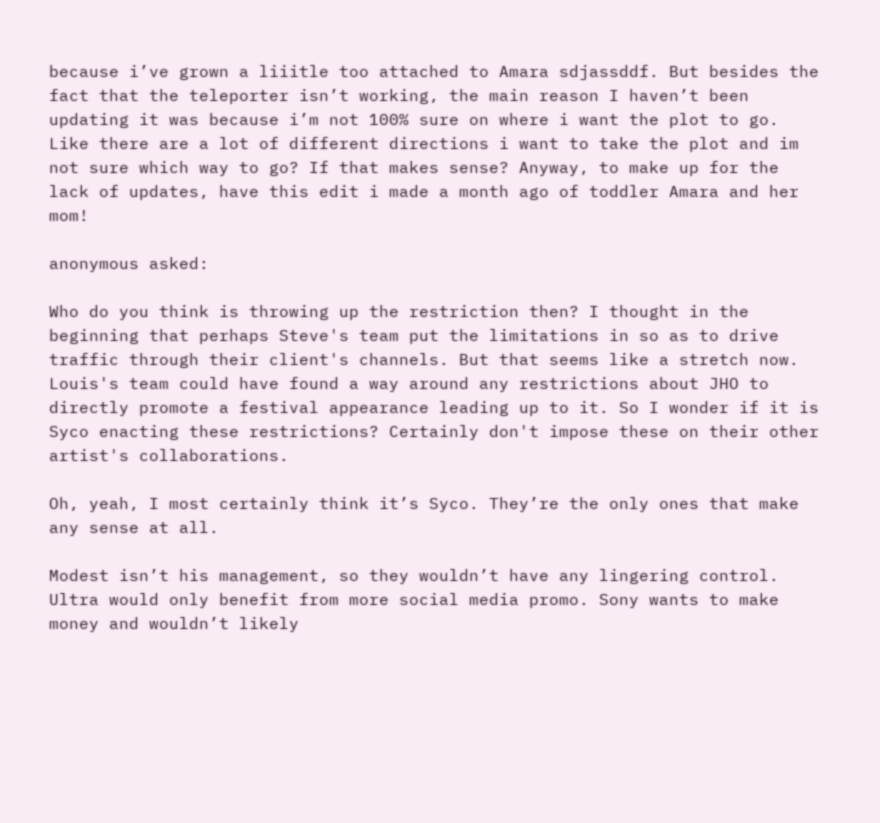because i’ve grown a liiitle too attached to Amara sdjassddf. But besides the fact that the teleporter isn’t working, the main reason I haven’t been updating it was because i’m not 100% sure on where i want the plot to go. Like there are a lot of different directions i want to take the plot and im not sure which way to go? If that makes sense? Anyway, to make up for the lack of updates, have this edit i made a month ago of toddler Amara and her mom!

anonymous asked:

Who do you think is throwing up the restriction then? I thought in the beginning that perhaps Steve's team put the limitations in so as to drive traffic through their client's channels. But that seems like a stretch now. Louis's team could have found a way around any restrictions about JHO to directly promote a festival appearance leading up to it. So I wonder if it is Syco enacting these restrictions? Certainly don't impose these on their other artist's collaborations.

Oh, yeah, I most certainly think it’s Syco. They’re the only ones that make any sense at all.

Modest isn’t his management, so they wouldn’t have any lingering control. Ultra would only benefit from more social media promo. Sony wants to make money and wouldn’t likely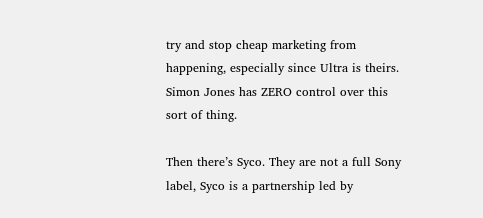try and stop cheap marketing from happening, especially since Ultra is theirs. Simon Jones has ZERO control over this sort of thing.

Then there’s Syco. They are not a full Sony label, Syco is a partnership led by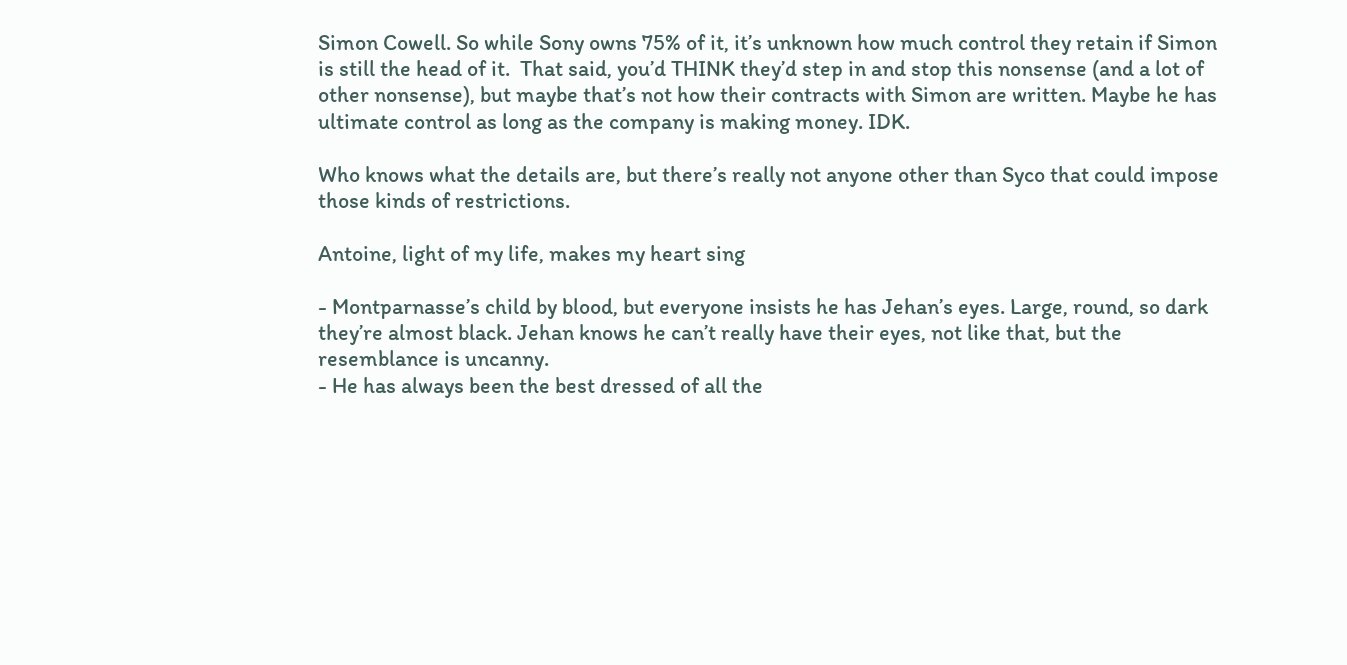Simon Cowell. So while Sony owns 75% of it, it’s unknown how much control they retain if Simon is still the head of it.  That said, you’d THINK they’d step in and stop this nonsense (and a lot of other nonsense), but maybe that’s not how their contracts with Simon are written. Maybe he has ultimate control as long as the company is making money. IDK.

Who knows what the details are, but there’s really not anyone other than Syco that could impose those kinds of restrictions.

Antoine, light of my life, makes my heart sing

- Montparnasse’s child by blood, but everyone insists he has Jehan’s eyes. Large, round, so dark they’re almost black. Jehan knows he can’t really have their eyes, not like that, but the resemblance is uncanny.
- He has always been the best dressed of all the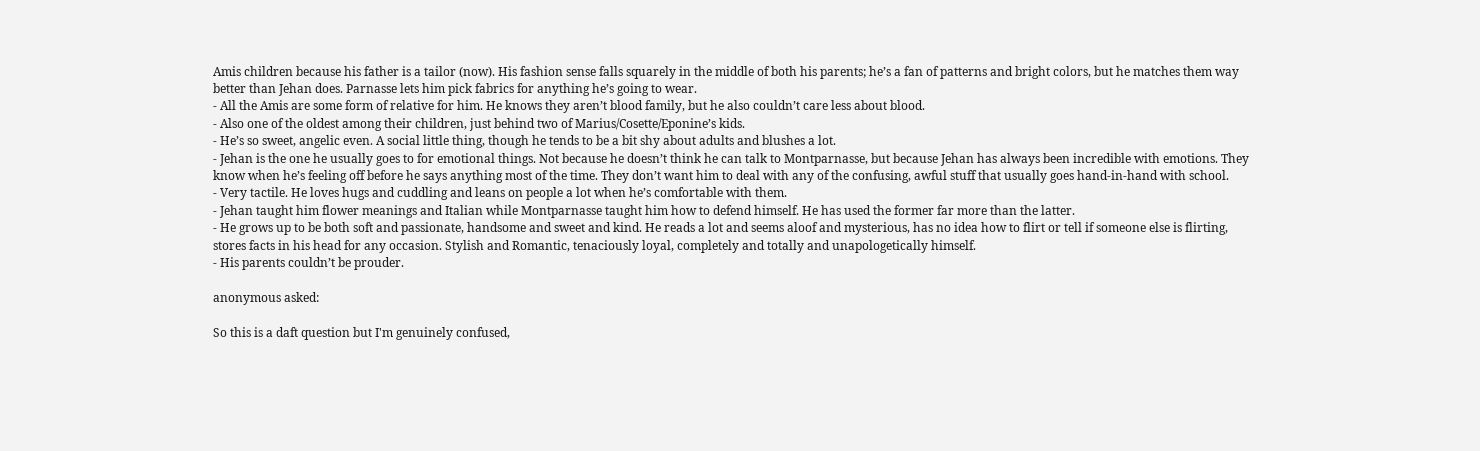Amis children because his father is a tailor (now). His fashion sense falls squarely in the middle of both his parents; he’s a fan of patterns and bright colors, but he matches them way better than Jehan does. Parnasse lets him pick fabrics for anything he’s going to wear.
- All the Amis are some form of relative for him. He knows they aren’t blood family, but he also couldn’t care less about blood.
- Also one of the oldest among their children, just behind two of Marius/Cosette/Eponine’s kids.
- He’s so sweet, angelic even. A social little thing, though he tends to be a bit shy about adults and blushes a lot.
- Jehan is the one he usually goes to for emotional things. Not because he doesn’t think he can talk to Montparnasse, but because Jehan has always been incredible with emotions. They know when he’s feeling off before he says anything most of the time. They don’t want him to deal with any of the confusing, awful stuff that usually goes hand-in-hand with school.
- Very tactile. He loves hugs and cuddling and leans on people a lot when he’s comfortable with them.
- Jehan taught him flower meanings and Italian while Montparnasse taught him how to defend himself. He has used the former far more than the latter.
- He grows up to be both soft and passionate, handsome and sweet and kind. He reads a lot and seems aloof and mysterious, has no idea how to flirt or tell if someone else is flirting, stores facts in his head for any occasion. Stylish and Romantic, tenaciously loyal, completely and totally and unapologetically himself.
- His parents couldn’t be prouder.

anonymous asked:

So this is a daft question but I'm genuinely confused,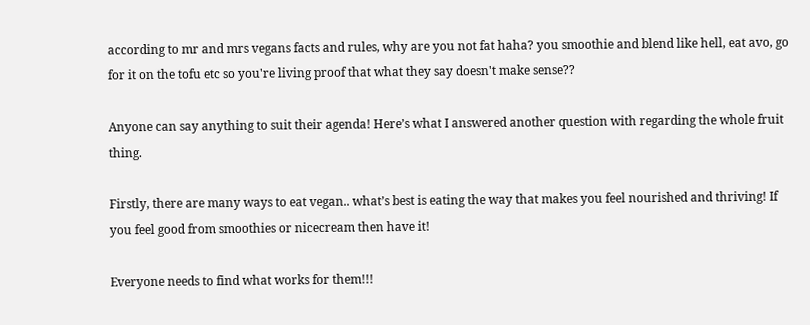according to mr and mrs vegans facts and rules, why are you not fat haha? you smoothie and blend like hell, eat avo, go for it on the tofu etc so you're living proof that what they say doesn't make sense??

Anyone can say anything to suit their agenda! Here’s what I answered another question with regarding the whole fruit thing.

Firstly, there are many ways to eat vegan.. what’s best is eating the way that makes you feel nourished and thriving! If you feel good from smoothies or nicecream then have it!

Everyone needs to find what works for them!!!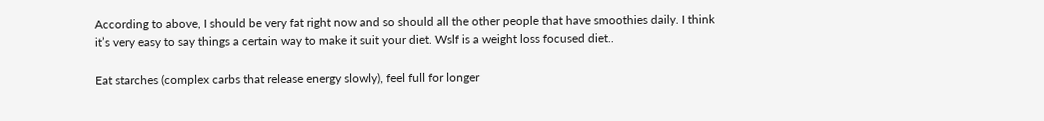According to above, I should be very fat right now and so should all the other people that have smoothies daily. I think it’s very easy to say things a certain way to make it suit your diet. Wslf is a weight loss focused diet..

Eat starches (complex carbs that release energy slowly), feel full for longer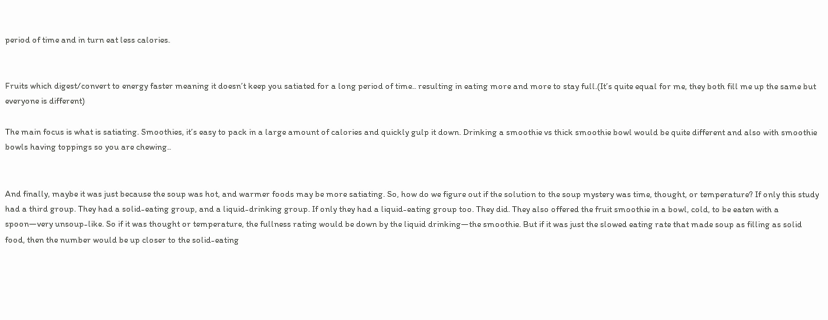period of time and in turn eat less calories.


Fruits which digest/convert to energy faster meaning it doesn’t keep you satiated for a long period of time.. resulting in eating more and more to stay full.(It’s quite equal for me, they both fill me up the same but everyone is different)

The main focus is what is satiating. Smoothies, it’s easy to pack in a large amount of calories and quickly gulp it down. Drinking a smoothie vs thick smoothie bowl would be quite different and also with smoothie bowls having toppings so you are chewing..


And finally, maybe it was just because the soup was hot, and warmer foods may be more satiating. So, how do we figure out if the solution to the soup mystery was time, thought, or temperature? If only this study had a third group. They had a solid-eating group, and a liquid-drinking group. If only they had a liquid-eating group too. They did. They also offered the fruit smoothie in a bowl, cold, to be eaten with a spoon—very unsoup-like. So if it was thought or temperature, the fullness rating would be down by the liquid drinking—the smoothie. But if it was just the slowed eating rate that made soup as filling as solid food, then the number would be up closer to the solid-eating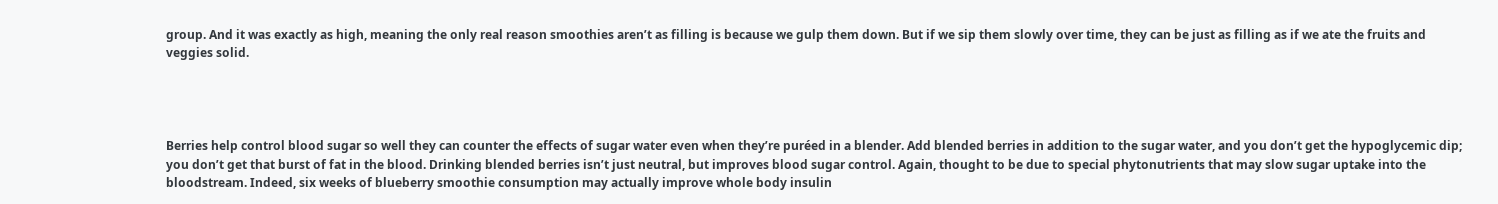group. And it was exactly as high, meaning the only real reason smoothies aren’t as filling is because we gulp them down. But if we sip them slowly over time, they can be just as filling as if we ate the fruits and veggies solid.




Berries help control blood sugar so well they can counter the effects of sugar water even when they’re puréed in a blender. Add blended berries in addition to the sugar water, and you don’t get the hypoglycemic dip; you don’t get that burst of fat in the blood. Drinking blended berries isn’t just neutral, but improves blood sugar control. Again, thought to be due to special phytonutrients that may slow sugar uptake into the bloodstream. Indeed, six weeks of blueberry smoothie consumption may actually improve whole body insulin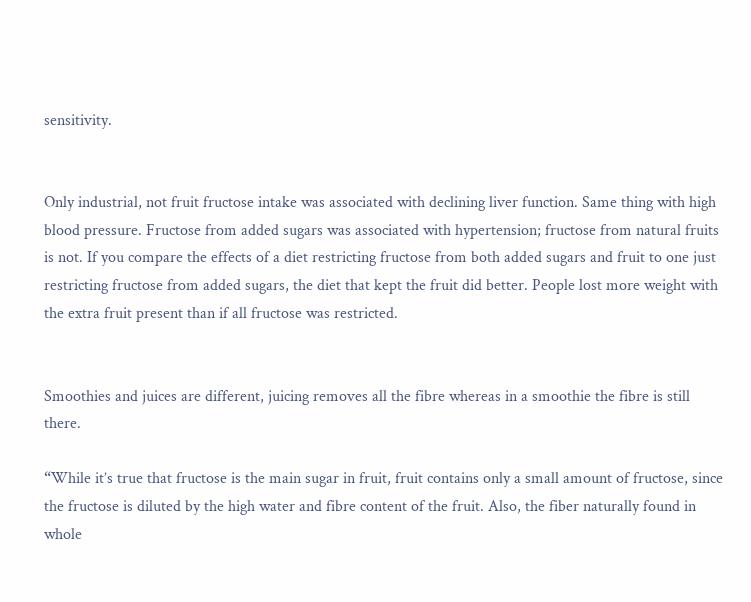sensitivity.


Only industrial, not fruit fructose intake was associated with declining liver function. Same thing with high blood pressure. Fructose from added sugars was associated with hypertension; fructose from natural fruits is not. If you compare the effects of a diet restricting fructose from both added sugars and fruit to one just restricting fructose from added sugars, the diet that kept the fruit did better. People lost more weight with the extra fruit present than if all fructose was restricted.


Smoothies and juices are different, juicing removes all the fibre whereas in a smoothie the fibre is still there.

“While it’s true that fructose is the main sugar in fruit, fruit contains only a small amount of fructose, since the fructose is diluted by the high water and fibre content of the fruit. Also, the fiber naturally found in whole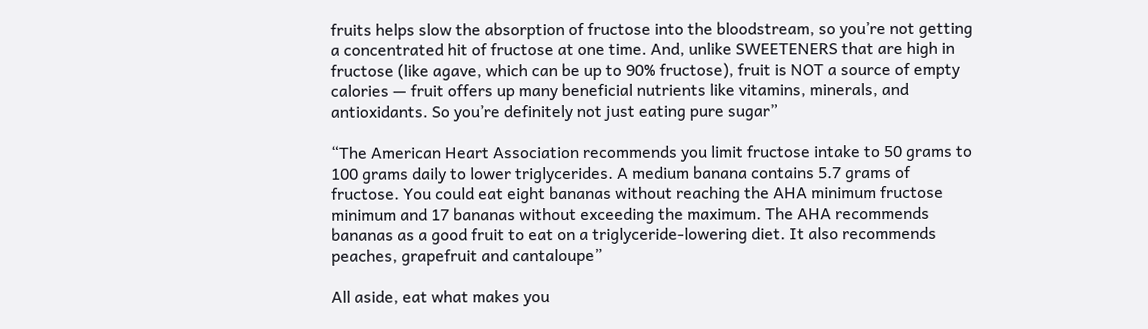fruits helps slow the absorption of fructose into the bloodstream, so you’re not getting a concentrated hit of fructose at one time. And, unlike SWEETENERS that are high in fructose (like agave, which can be up to 90% fructose), fruit is NOT a source of empty calories — fruit offers up many beneficial nutrients like vitamins, minerals, and antioxidants. So you’re definitely not just eating pure sugar”

“The American Heart Association recommends you limit fructose intake to 50 grams to 100 grams daily to lower triglycerides. A medium banana contains 5.7 grams of fructose. You could eat eight bananas without reaching the AHA minimum fructose minimum and 17 bananas without exceeding the maximum. The AHA recommends bananas as a good fruit to eat on a triglyceride-lowering diet. It also recommends peaches, grapefruit and cantaloupe”

All aside, eat what makes you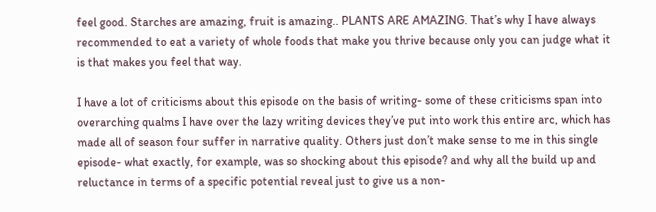feel good. Starches are amazing, fruit is amazing.. PLANTS ARE AMAZING. That’s why I have always recommended to eat a variety of whole foods that make you thrive because only you can judge what it is that makes you feel that way.

I have a lot of criticisms about this episode on the basis of writing- some of these criticisms span into overarching qualms I have over the lazy writing devices they’ve put into work this entire arc, which has made all of season four suffer in narrative quality. Others just don’t make sense to me in this single episode- what exactly, for example, was so shocking about this episode? and why all the build up and reluctance in terms of a specific potential reveal just to give us a non-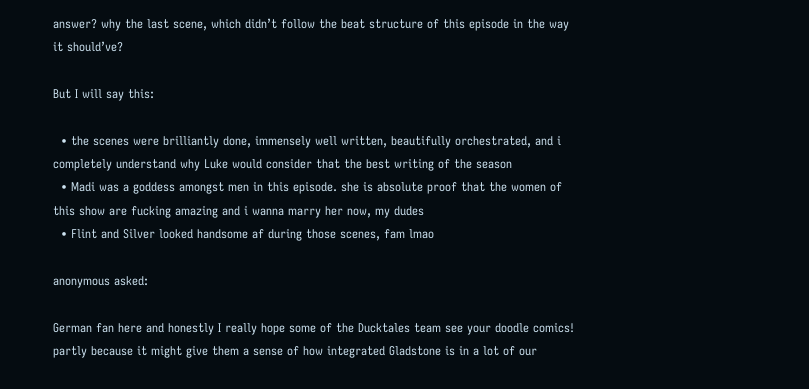answer? why the last scene, which didn’t follow the beat structure of this episode in the way it should’ve?

But I will say this:

  • the scenes were brilliantly done, immensely well written, beautifully orchestrated, and i completely understand why Luke would consider that the best writing of the season
  • Madi was a goddess amongst men in this episode. she is absolute proof that the women of this show are fucking amazing and i wanna marry her now, my dudes
  • Flint and Silver looked handsome af during those scenes, fam lmao

anonymous asked:

German fan here and honestly I really hope some of the Ducktales team see your doodle comics! partly because it might give them a sense of how integrated Gladstone is in a lot of our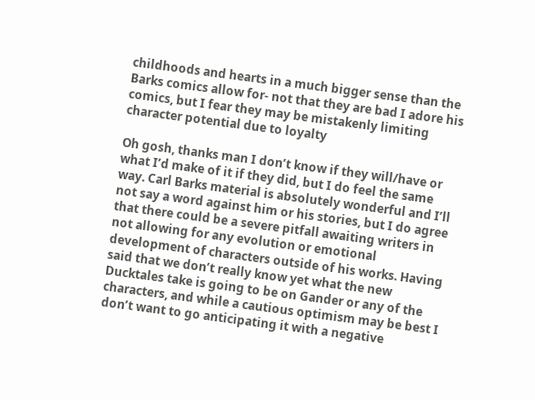childhoods and hearts in a much bigger sense than the Barks comics allow for- not that they are bad I adore his comics, but I fear they may be mistakenly limiting character potential due to loyalty

Oh gosh, thanks man I don’t know if they will/have or what I’d make of it if they did, but I do feel the same way. Carl Barks material is absolutely wonderful and I’ll not say a word against him or his stories, but I do agree that there could be a severe pitfall awaiting writers in not allowing for any evolution or emotional development of characters outside of his works. Having said that we don’t really know yet what the new Ducktales take is going to be on Gander or any of the characters, and while a cautious optimism may be best I don’t want to go anticipating it with a negative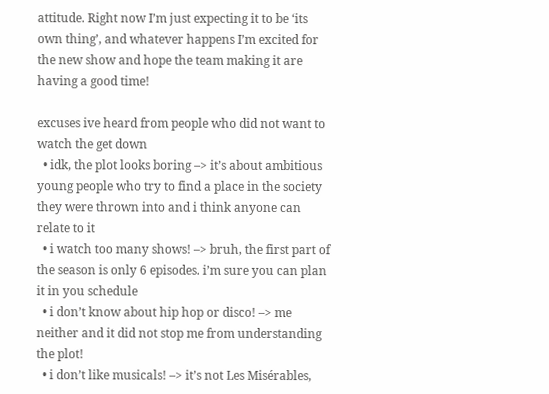attitude. Right now I’m just expecting it to be ‘its own thing’, and whatever happens I’m excited for the new show and hope the team making it are having a good time!

excuses ive heard from people who did not want to watch the get down
  • idk, the plot looks boring –> it’s about ambitious young people who try to find a place in the society they were thrown into and i think anyone can relate to it
  • i watch too many shows! –> bruh, the first part of the season is only 6 episodes. i’m sure you can plan it in you schedule
  • i don’t know about hip hop or disco! –> me neither and it did not stop me from understanding the plot!
  • i don’t like musicals! –> it’s not Les Misérables,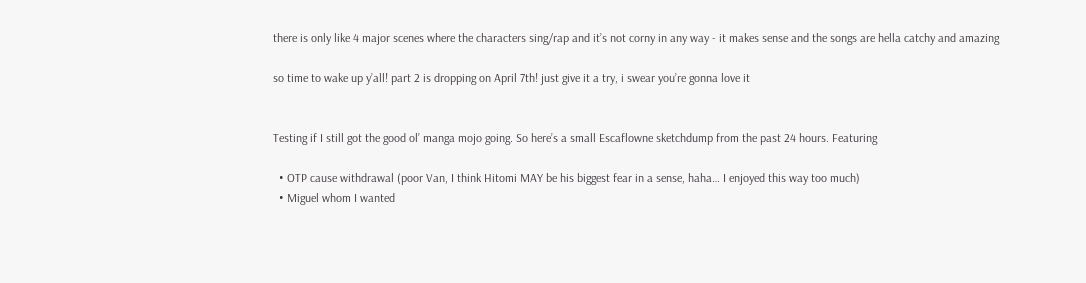there is only like 4 major scenes where the characters sing/rap and it’s not corny in any way - it makes sense and the songs are hella catchy and amazing

so time to wake up y’all! part 2 is dropping on April 7th! just give it a try, i swear you’re gonna love it


Testing if I still got the good ol’ manga mojo going. So here’s a small Escaflowne sketchdump from the past 24 hours. Featuring

  • OTP cause withdrawal (poor Van, I think Hitomi MAY be his biggest fear in a sense, haha… I enjoyed this way too much)
  • Miguel whom I wanted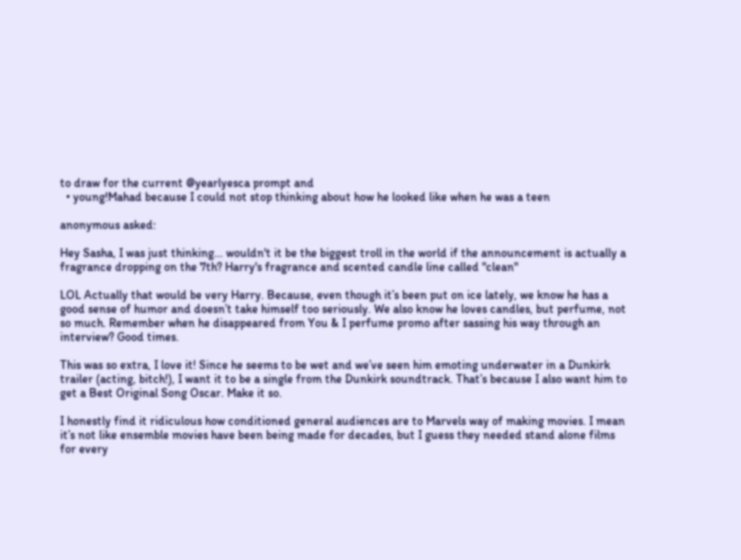to draw for the current @yearlyesca prompt and
  • young!Mahad because I could not stop thinking about how he looked like when he was a teen

anonymous asked:

Hey Sasha, I was just thinking... wouldn't it be the biggest troll in the world if the announcement is actually a fragrance dropping on the 7th? Harry's fragrance and scented candle line called "clean"

LOL Actually that would be very Harry. Because, even though it’s been put on ice lately, we know he has a good sense of humor and doesn’t take himself too seriously. We also know he loves candles, but perfume, not so much. Remember when he disappeared from You & I perfume promo after sassing his way through an interview? Good times.

This was so extra, I love it! Since he seems to be wet and we’ve seen him emoting underwater in a Dunkirk trailer (acting, bitch!), I want it to be a single from the Dunkirk soundtrack. That’s because I also want him to get a Best Original Song Oscar. Make it so.

I honestly find it ridiculous how conditioned general audiences are to Marvels way of making movies. I mean it’s not like ensemble movies have been being made for decades, but I guess they needed stand alone films for every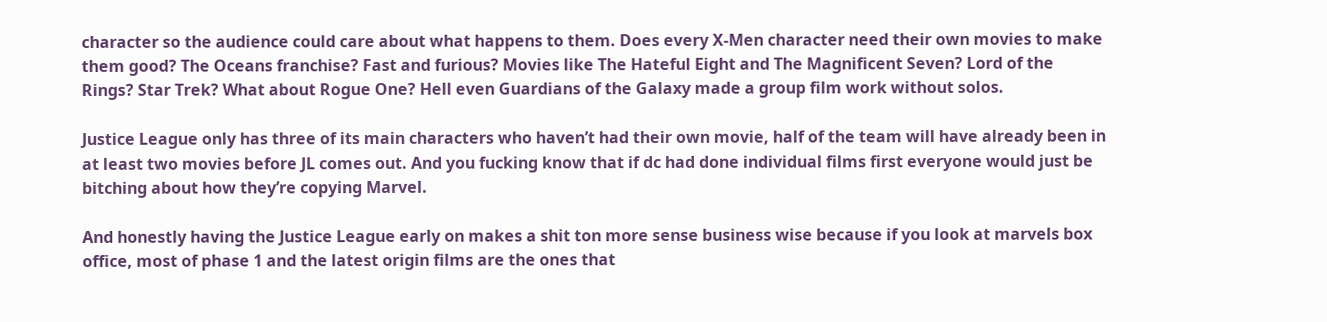character so the audience could care about what happens to them. Does every X-Men character need their own movies to make them good? The Oceans franchise? Fast and furious? Movies like The Hateful Eight and The Magnificent Seven? Lord of the Rings? Star Trek? What about Rogue One? Hell even Guardians of the Galaxy made a group film work without solos.

Justice League only has three of its main characters who haven’t had their own movie, half of the team will have already been in at least two movies before JL comes out. And you fucking know that if dc had done individual films first everyone would just be bitching about how they’re copying Marvel.

And honestly having the Justice League early on makes a shit ton more sense business wise because if you look at marvels box office, most of phase 1 and the latest origin films are the ones that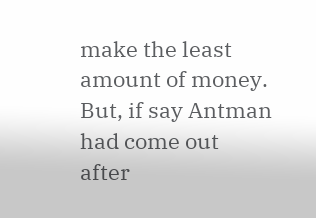make the least amount of money. But, if say Antman had come out after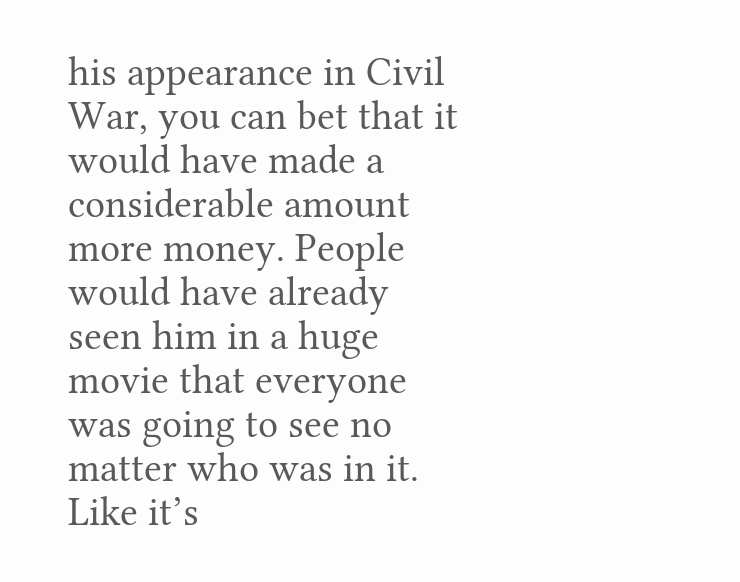his appearance in Civil War, you can bet that it would have made a considerable amount more money. People would have already seen him in a huge movie that everyone was going to see no matter who was in it. Like it’s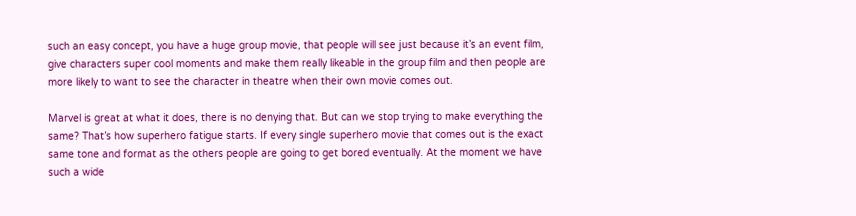such an easy concept, you have a huge group movie, that people will see just because it’s an event film, give characters super cool moments and make them really likeable in the group film and then people are more likely to want to see the character in theatre when their own movie comes out.

Marvel is great at what it does, there is no denying that. But can we stop trying to make everything the same? That’s how superhero fatigue starts. If every single superhero movie that comes out is the exact same tone and format as the others people are going to get bored eventually. At the moment we have such a wide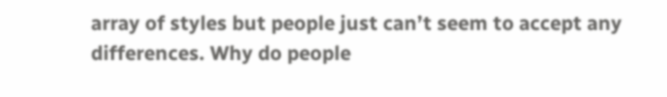array of styles but people just can’t seem to accept any differences. Why do people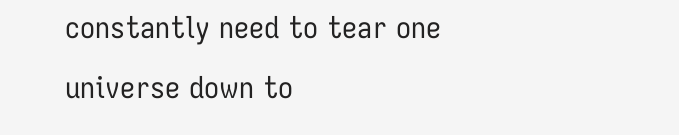constantly need to tear one universe down to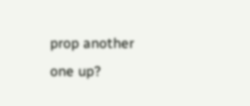prop another one up?